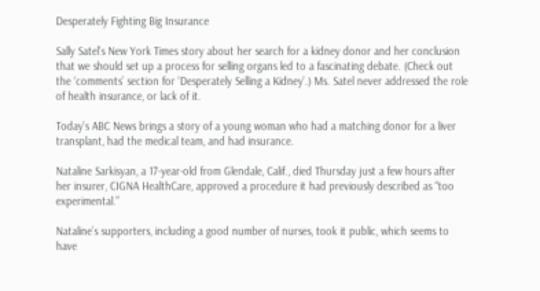Desperately Fighting Big Insurance

Sally Satel’s New York Times story about her search for a kidney donor and her conclusion that we should set up a process for selling organs led to a fascinating debate. (Check out the ‘comments’ section for ‘Desperately Selling a Kidney’.) Ms. Satel never addressed the role of health insurance, or lack of it.

Today’s ABC News brings a story of a young woman who had a matching donor for a liver transplant, had the medical team, and had insurance.

Nataline Sarkisyan, a 17-year-old from Glendale, Calif., died Thursday just a few hours after her insurer, CIGNA HealthCare, approved a procedure it had previously described as “too experimental.”

Nataline’s supporters, including a good number of nurses, took it public, which seems to have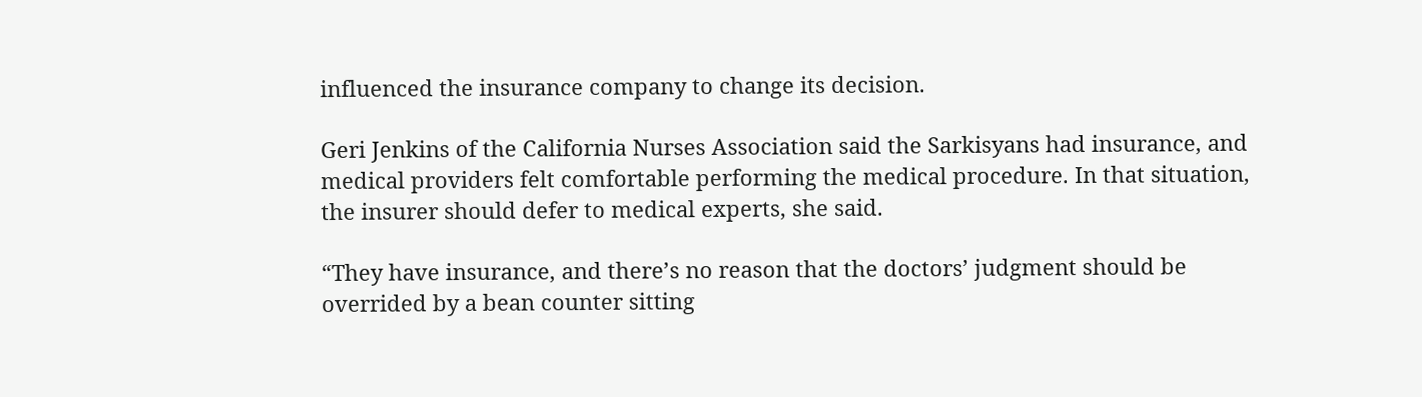influenced the insurance company to change its decision.

Geri Jenkins of the California Nurses Association said the Sarkisyans had insurance, and medical providers felt comfortable performing the medical procedure. In that situation, the insurer should defer to medical experts, she said.

“They have insurance, and there’s no reason that the doctors’ judgment should be overrided by a bean counter sitting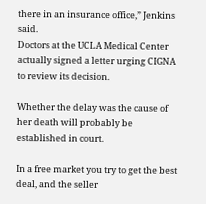there in an insurance office,” Jenkins said.
Doctors at the UCLA Medical Center actually signed a letter urging CIGNA to review its decision.

Whether the delay was the cause of her death will probably be established in court.

In a free market you try to get the best deal, and the seller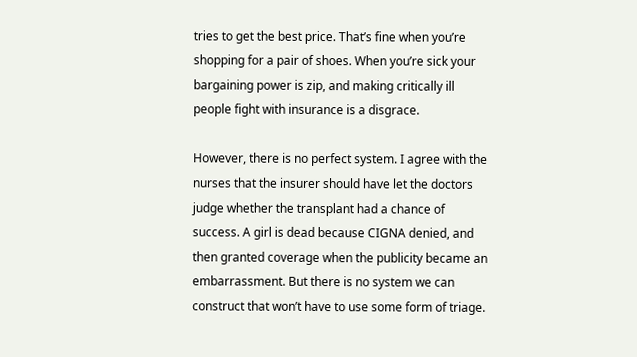tries to get the best price. That’s fine when you’re shopping for a pair of shoes. When you’re sick your bargaining power is zip, and making critically ill people fight with insurance is a disgrace.

However, there is no perfect system. I agree with the nurses that the insurer should have let the doctors judge whether the transplant had a chance of success. A girl is dead because CIGNA denied, and then granted coverage when the publicity became an embarrassment. But there is no system we can construct that won’t have to use some form of triage.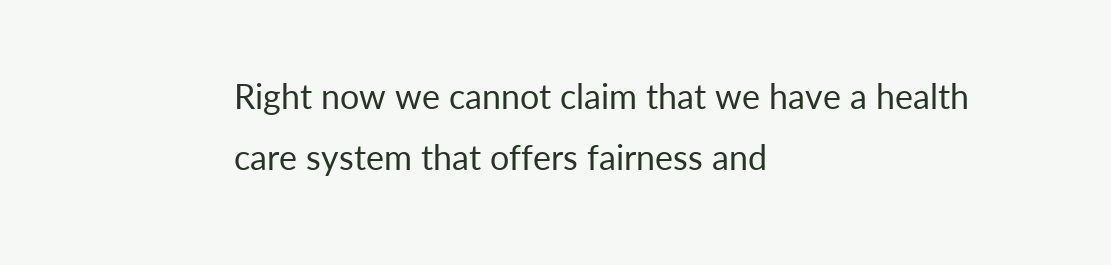Right now we cannot claim that we have a health care system that offers fairness and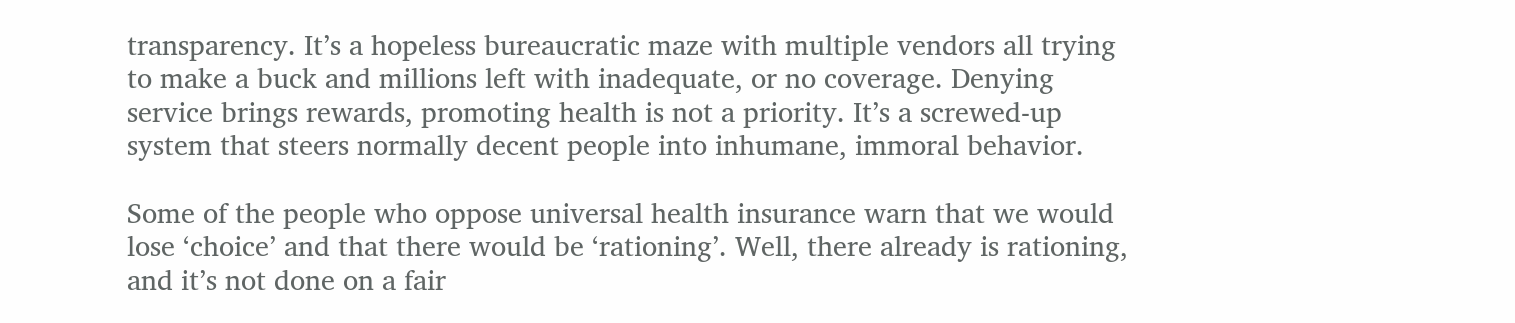transparency. It’s a hopeless bureaucratic maze with multiple vendors all trying to make a buck and millions left with inadequate, or no coverage. Denying service brings rewards, promoting health is not a priority. It’s a screwed-up system that steers normally decent people into inhumane, immoral behavior.

Some of the people who oppose universal health insurance warn that we would lose ‘choice’ and that there would be ‘rationing’. Well, there already is rationing, and it’s not done on a fair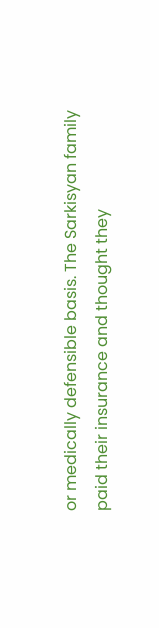or medically defensible basis. The Sarkisyan family paid their insurance and thought they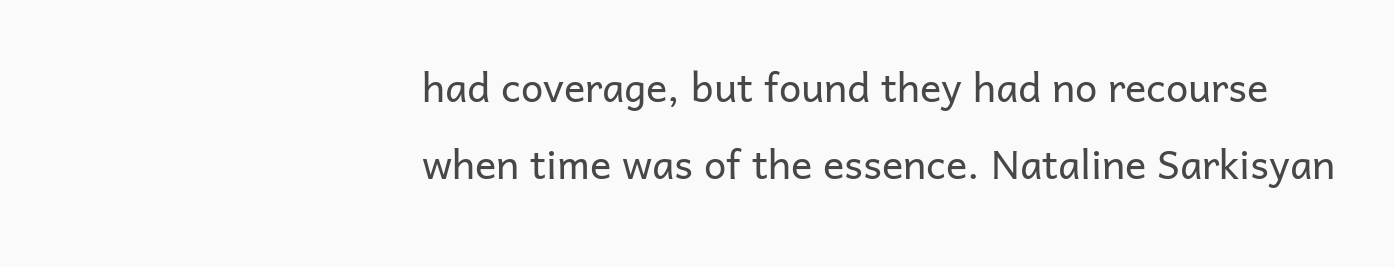had coverage, but found they had no recourse when time was of the essence. Nataline Sarkisyan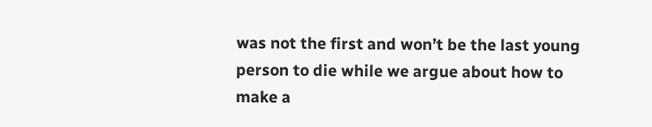was not the first and won’t be the last young person to die while we argue about how to make a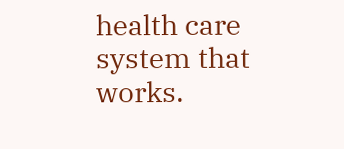health care system that works.